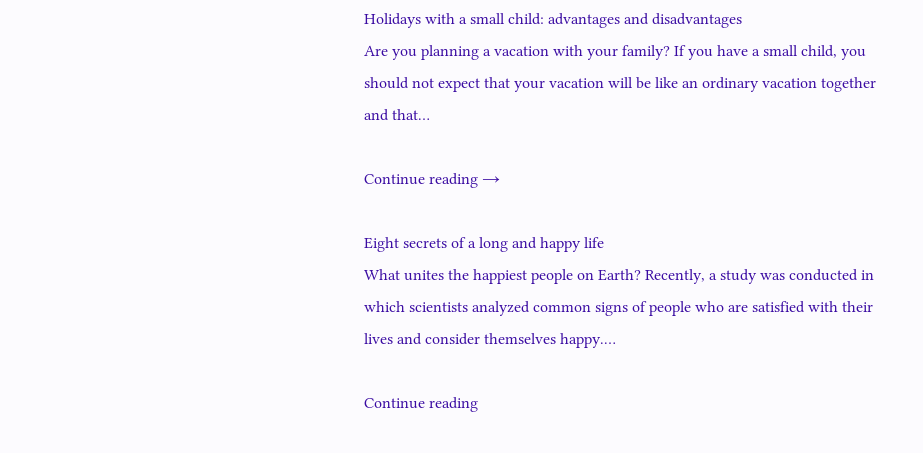Holidays with a small child: advantages and disadvantages
Are you planning a vacation with your family? If you have a small child, you should not expect that your vacation will be like an ordinary vacation together and that…

Continue reading →

Eight secrets of a long and happy life
What unites the happiest people on Earth? Recently, a study was conducted in which scientists analyzed common signs of people who are satisfied with their lives and consider themselves happy.…

Continue reading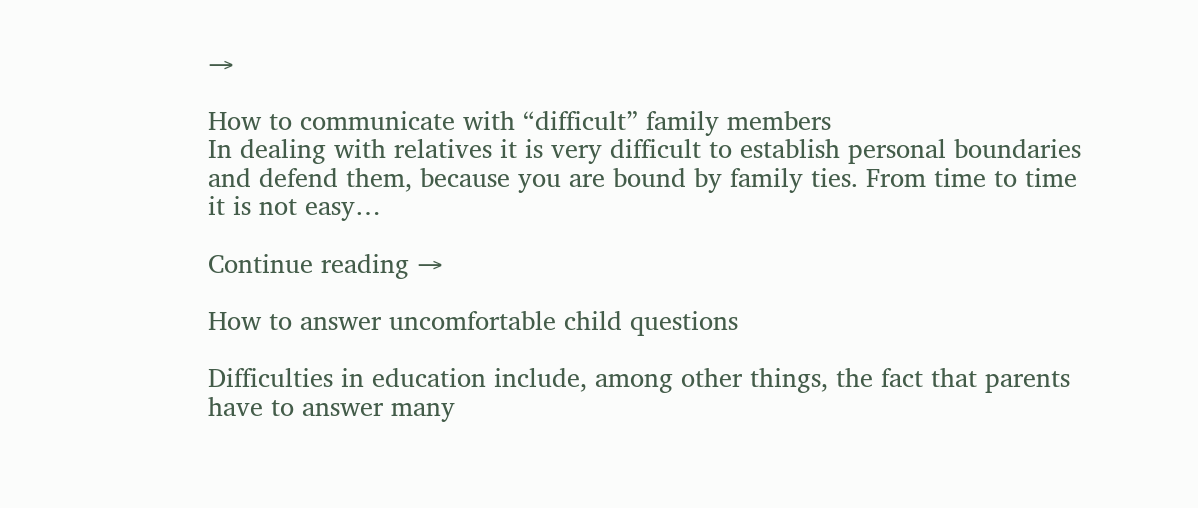→

How to communicate with “difficult” family members
In dealing with relatives it is very difficult to establish personal boundaries and defend them, because you are bound by family ties. From time to time it is not easy…

Continue reading →

How to answer uncomfortable child questions

Difficulties in education include, among other things, the fact that parents have to answer many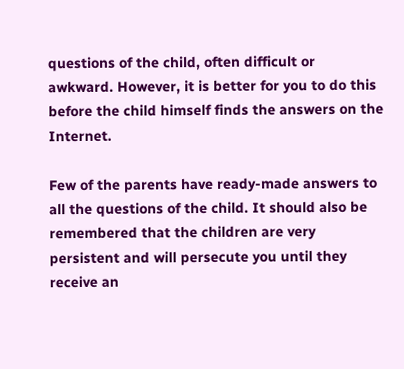questions of the child, often difficult or awkward. However, it is better for you to do this before the child himself finds the answers on the Internet.

Few of the parents have ready-made answers to all the questions of the child. It should also be remembered that the children are very persistent and will persecute you until they receive an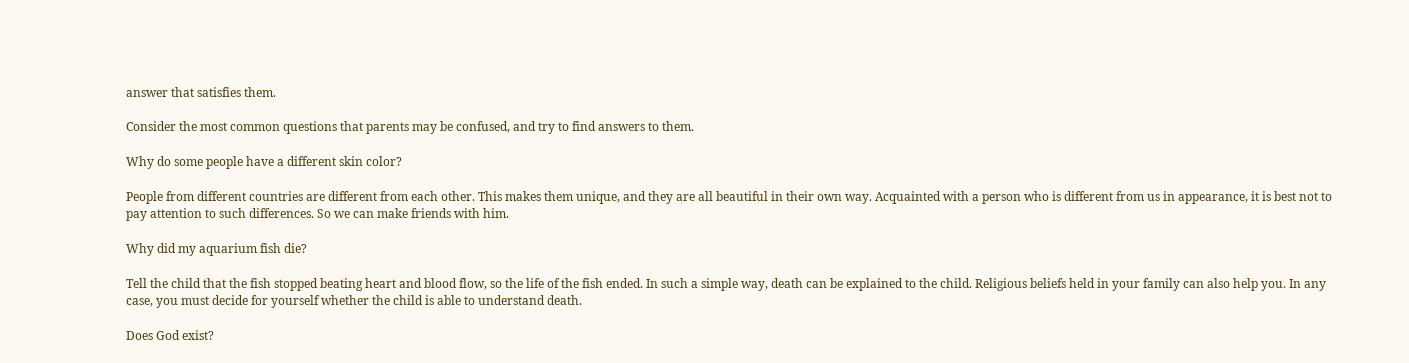answer that satisfies them.

Consider the most common questions that parents may be confused, and try to find answers to them.

Why do some people have a different skin color?

People from different countries are different from each other. This makes them unique, and they are all beautiful in their own way. Acquainted with a person who is different from us in appearance, it is best not to pay attention to such differences. So we can make friends with him.

Why did my aquarium fish die?

Tell the child that the fish stopped beating heart and blood flow, so the life of the fish ended. In such a simple way, death can be explained to the child. Religious beliefs held in your family can also help you. In any case, you must decide for yourself whether the child is able to understand death.

Does God exist?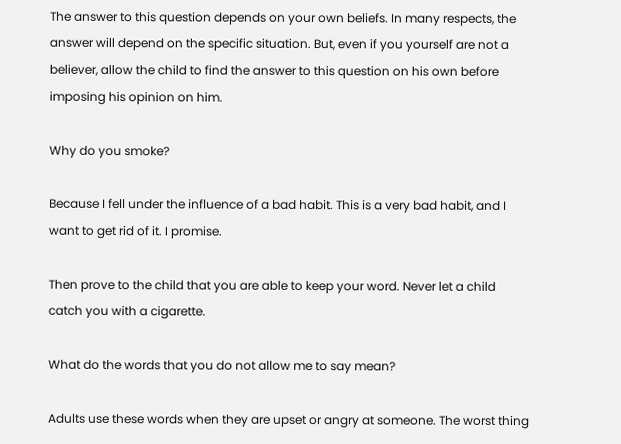The answer to this question depends on your own beliefs. In many respects, the answer will depend on the specific situation. But, even if you yourself are not a believer, allow the child to find the answer to this question on his own before imposing his opinion on him.

Why do you smoke?

Because I fell under the influence of a bad habit. This is a very bad habit, and I want to get rid of it. I promise.

Then prove to the child that you are able to keep your word. Never let a child catch you with a cigarette.

What do the words that you do not allow me to say mean?

Adults use these words when they are upset or angry at someone. The worst thing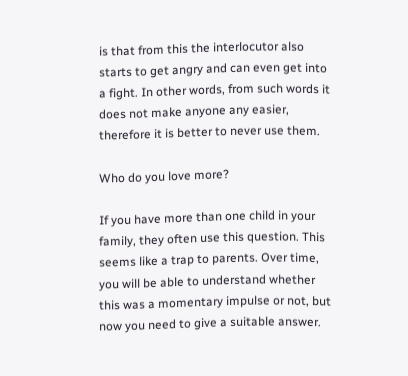is that from this the interlocutor also starts to get angry and can even get into a fight. In other words, from such words it does not make anyone any easier, therefore it is better to never use them.

Who do you love more?

If you have more than one child in your family, they often use this question. This seems like a trap to parents. Over time, you will be able to understand whether this was a momentary impulse or not, but now you need to give a suitable answer.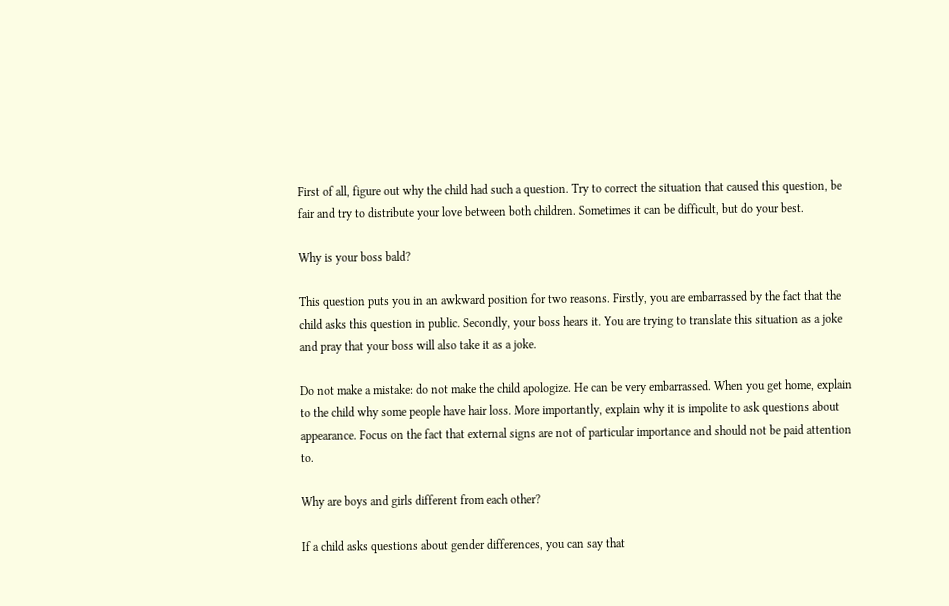First of all, figure out why the child had such a question. Try to correct the situation that caused this question, be fair and try to distribute your love between both children. Sometimes it can be difficult, but do your best.

Why is your boss bald?

This question puts you in an awkward position for two reasons. Firstly, you are embarrassed by the fact that the child asks this question in public. Secondly, your boss hears it. You are trying to translate this situation as a joke and pray that your boss will also take it as a joke.

Do not make a mistake: do not make the child apologize. He can be very embarrassed. When you get home, explain to the child why some people have hair loss. More importantly, explain why it is impolite to ask questions about appearance. Focus on the fact that external signs are not of particular importance and should not be paid attention to.

Why are boys and girls different from each other?

If a child asks questions about gender differences, you can say that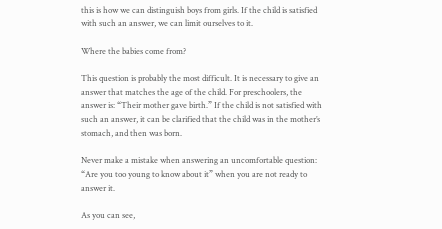this is how we can distinguish boys from girls. If the child is satisfied with such an answer, we can limit ourselves to it.

Where the babies come from?

This question is probably the most difficult. It is necessary to give an answer that matches the age of the child. For preschoolers, the answer is: “Their mother gave birth.” If the child is not satisfied with such an answer, it can be clarified that the child was in the mother’s stomach, and then was born.

Never make a mistake when answering an uncomfortable question: “Are you too young to know about it” when you are not ready to answer it.

As you can see,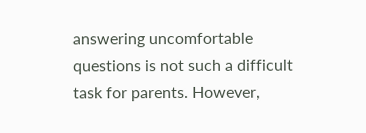answering uncomfortable questions is not such a difficult task for parents. However,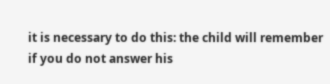it is necessary to do this: the child will remember if you do not answer his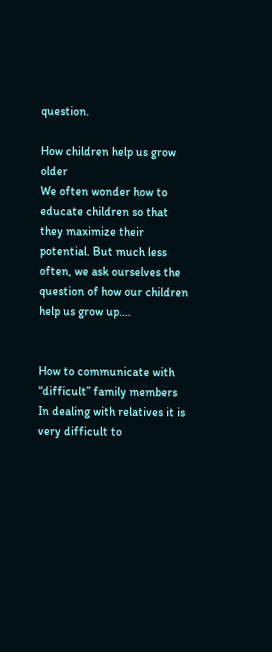question.

How children help us grow older
We often wonder how to educate children so that they maximize their potential. But much less often, we ask ourselves the question of how our children help us grow up.…


How to communicate with “difficult” family members
In dealing with relatives it is very difficult to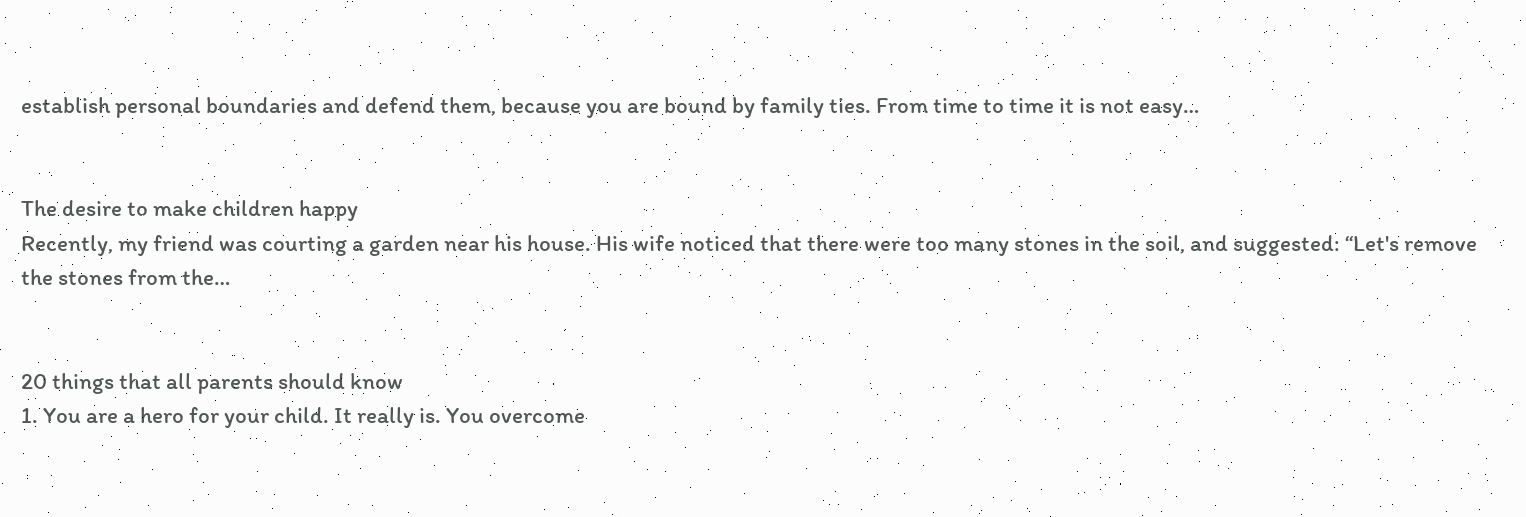establish personal boundaries and defend them, because you are bound by family ties. From time to time it is not easy…


The desire to make children happy
Recently, my friend was courting a garden near his house. His wife noticed that there were too many stones in the soil, and suggested: “Let's remove the stones from the…


20 things that all parents should know
1. You are a hero for your child. It really is. You overcome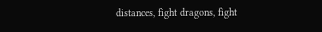distances, fight dragons, fight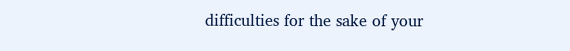difficulties for the sake of your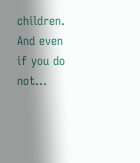children. And even if you do not…